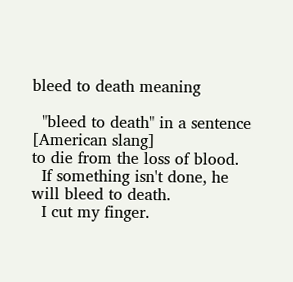bleed to death meaning

  "bleed to death" in a sentence
[American slang]
to die from the loss of blood.
  If something isn't done, he will bleed to death.
  I cut my finger.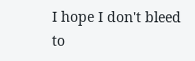I hope I don't bleed to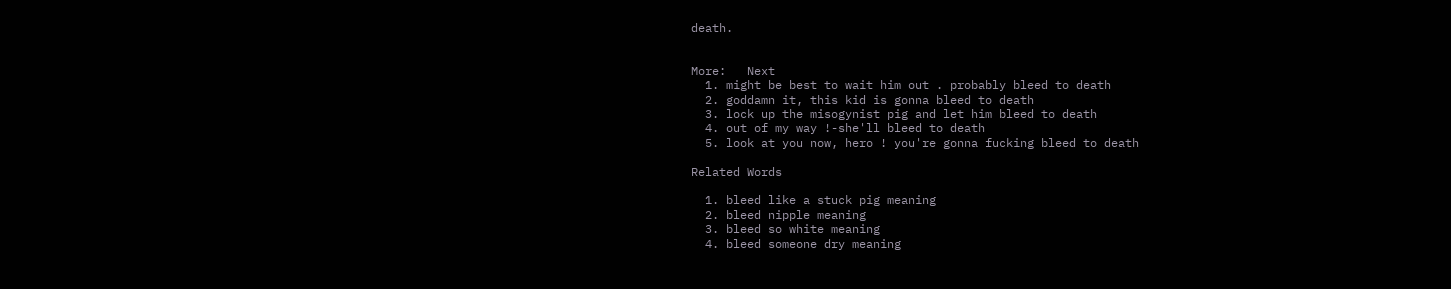death.


More:   Next
  1. might be best to wait him out . probably bleed to death
  2. goddamn it, this kid is gonna bleed to death
  3. lock up the misogynist pig and let him bleed to death
  4. out of my way !-she'll bleed to death
  5. look at you now, hero ! you're gonna fucking bleed to death

Related Words

  1. bleed like a stuck pig meaning
  2. bleed nipple meaning
  3. bleed so white meaning
  4. bleed someone dry meaning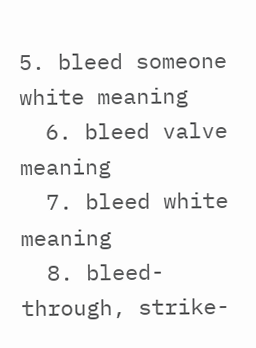5. bleed someone white meaning
  6. bleed valve meaning
  7. bleed white meaning
  8. bleed-through, strike-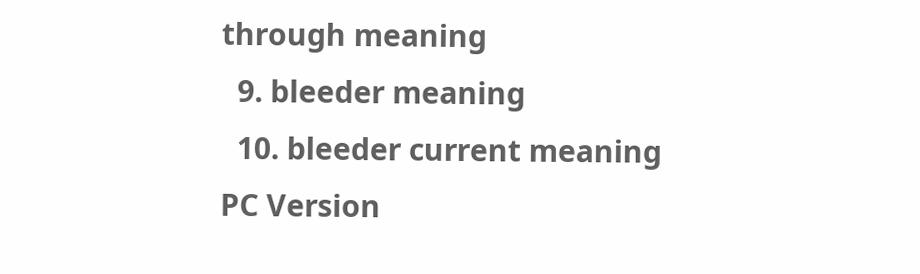through meaning
  9. bleeder meaning
  10. bleeder current meaning
PC Version